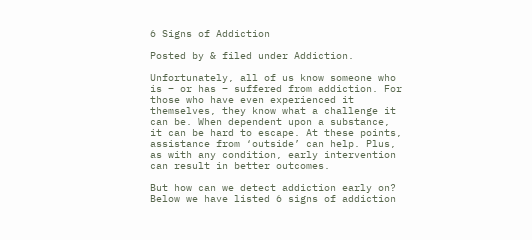6 Signs of Addiction

Posted by & filed under Addiction.

Unfortunately, all of us know someone who is – or has – suffered from addiction. For those who have even experienced it themselves, they know what a challenge it can be. When dependent upon a substance, it can be hard to escape. At these points, assistance from ‘outside’ can help. Plus, as with any condition, early intervention can result in better outcomes.

But how can we detect addiction early on? Below we have listed 6 signs of addiction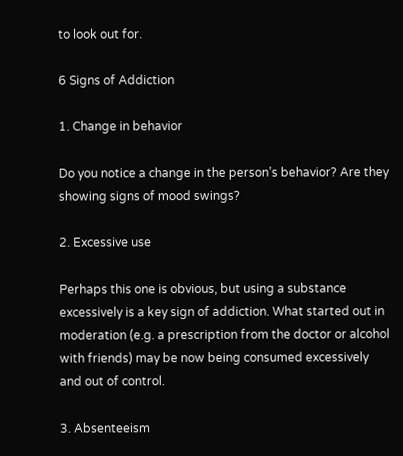to look out for.

6 Signs of Addiction

1. Change in behavior

Do you notice a change in the person’s behavior? Are they showing signs of mood swings?

2. Excessive use

Perhaps this one is obvious, but using a substance excessively is a key sign of addiction. What started out in moderation (e.g. a prescription from the doctor or alcohol with friends) may be now being consumed excessively and out of control.

3. Absenteeism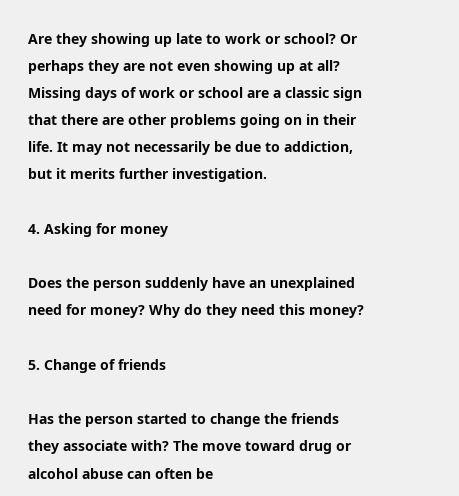Are they showing up late to work or school? Or perhaps they are not even showing up at all? Missing days of work or school are a classic sign that there are other problems going on in their life. It may not necessarily be due to addiction, but it merits further investigation.

4. Asking for money

Does the person suddenly have an unexplained need for money? Why do they need this money?

5. Change of friends

Has the person started to change the friends they associate with? The move toward drug or alcohol abuse can often be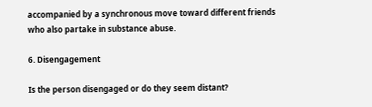accompanied by a synchronous move toward different friends who also partake in substance abuse.

6. Disengagement

Is the person disengaged or do they seem distant?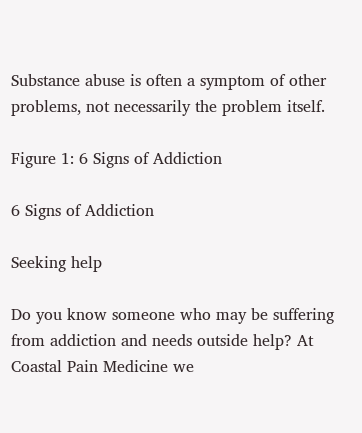Substance abuse is often a symptom of other problems, not necessarily the problem itself.

Figure 1: 6 Signs of Addiction

6 Signs of Addiction

Seeking help

Do you know someone who may be suffering from addiction and needs outside help? At Coastal Pain Medicine we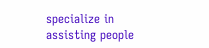specialize in assisting people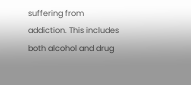suffering from addiction. This includes both alcohol and drug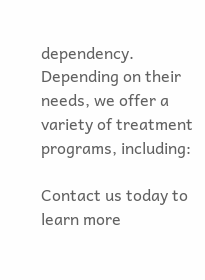dependency. Depending on their needs, we offer a variety of treatment programs, including:

Contact us today to learn more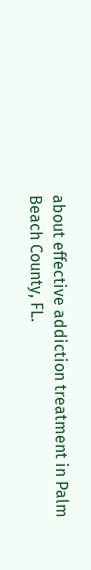about effective addiction treatment in Palm Beach County, FL.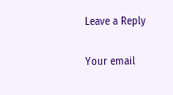Leave a Reply

Your email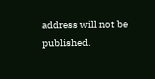address will not be published.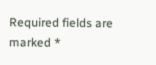Required fields are marked *